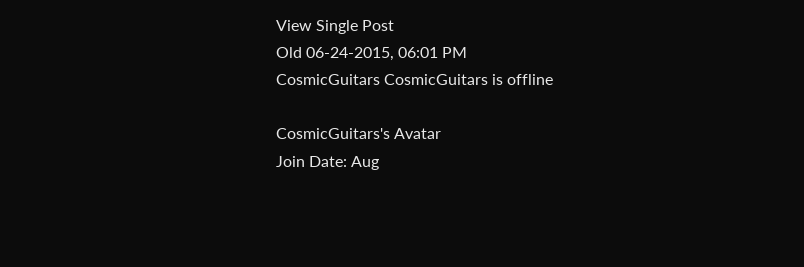View Single Post
Old 06-24-2015, 06:01 PM
CosmicGuitars CosmicGuitars is offline

CosmicGuitars's Avatar
Join Date: Aug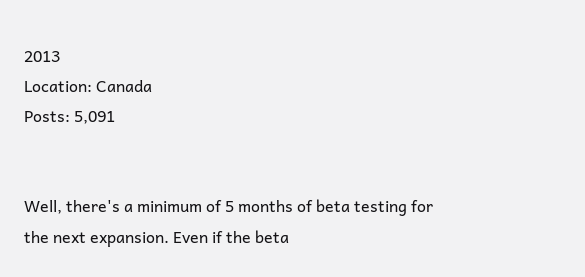2013
Location: Canada
Posts: 5,091


Well, there's a minimum of 5 months of beta testing for the next expansion. Even if the beta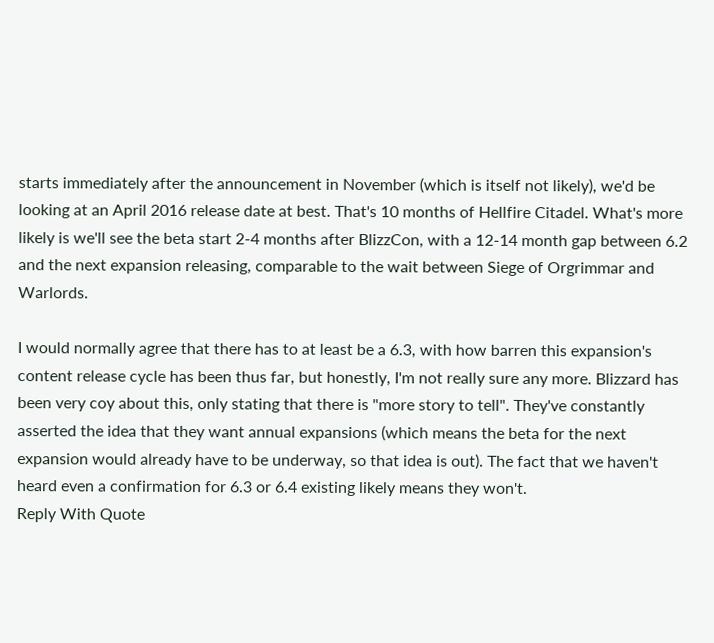starts immediately after the announcement in November (which is itself not likely), we'd be looking at an April 2016 release date at best. That's 10 months of Hellfire Citadel. What's more likely is we'll see the beta start 2-4 months after BlizzCon, with a 12-14 month gap between 6.2 and the next expansion releasing, comparable to the wait between Siege of Orgrimmar and Warlords.

I would normally agree that there has to at least be a 6.3, with how barren this expansion's content release cycle has been thus far, but honestly, I'm not really sure any more. Blizzard has been very coy about this, only stating that there is "more story to tell". They've constantly asserted the idea that they want annual expansions (which means the beta for the next expansion would already have to be underway, so that idea is out). The fact that we haven't heard even a confirmation for 6.3 or 6.4 existing likely means they won't.
Reply With Quote